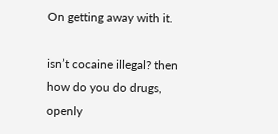On getting away with it.

isn’t cocaine illegal? then how do you do drugs, openly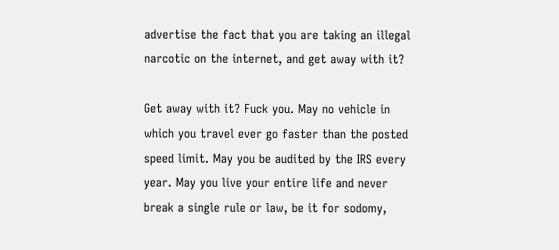advertise the fact that you are taking an illegal narcotic on the internet, and get away with it?

Get away with it? Fuck you. May no vehicle in which you travel ever go faster than the posted speed limit. May you be audited by the IRS every year. May you live your entire life and never break a single rule or law, be it for sodomy,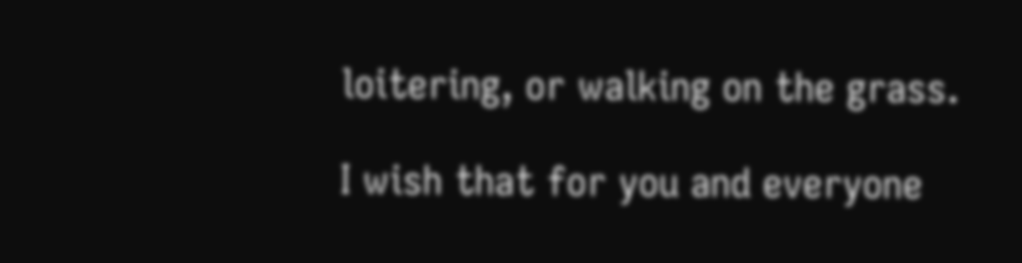loitering, or walking on the grass.

I wish that for you and everyone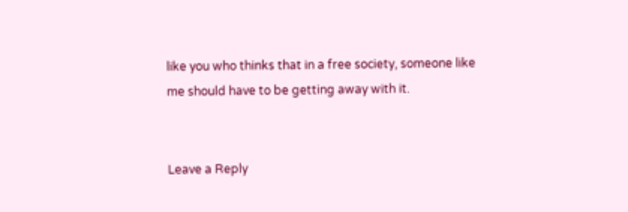like you who thinks that in a free society, someone like me should have to be getting away with it.


Leave a Reply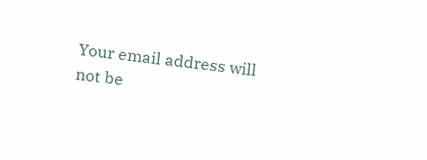Your email address will not be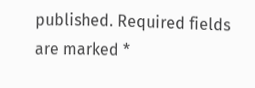published. Required fields are marked *